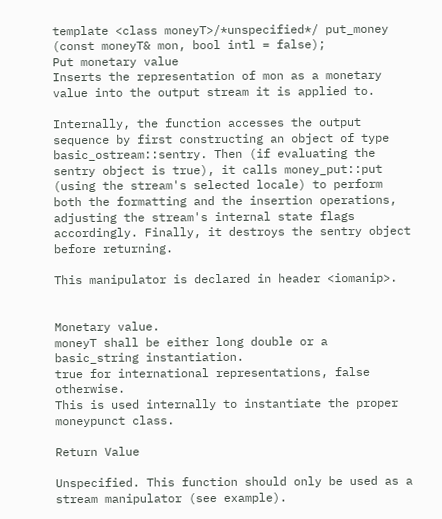template <class moneyT>/*unspecified*/ put_money (const moneyT& mon, bool intl = false);
Put monetary value
Inserts the representation of mon as a monetary value into the output stream it is applied to.

Internally, the function accesses the output sequence by first constructing an object of type basic_ostream::sentry. Then (if evaluating the sentry object is true), it calls money_put::put (using the stream's selected locale) to perform both the formatting and the insertion operations, adjusting the stream's internal state flags accordingly. Finally, it destroys the sentry object before returning.

This manipulator is declared in header <iomanip>.


Monetary value.
moneyT shall be either long double or a basic_string instantiation.
true for international representations, false otherwise.
This is used internally to instantiate the proper moneypunct class.

Return Value

Unspecified. This function should only be used as a stream manipulator (see example).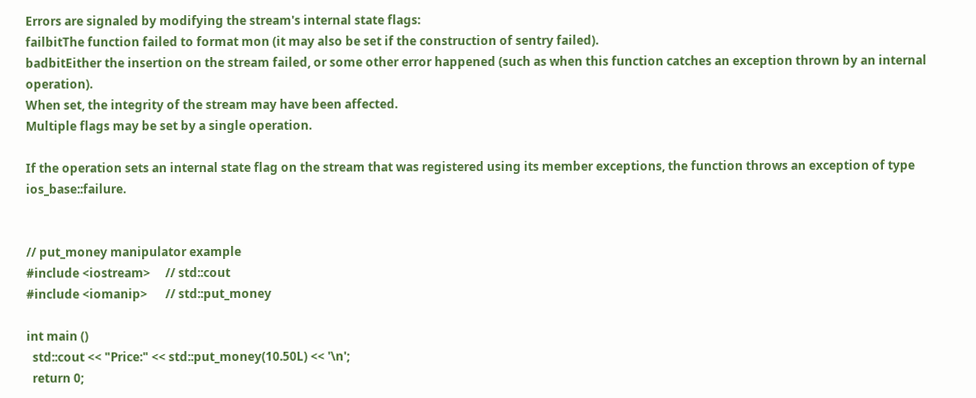Errors are signaled by modifying the stream's internal state flags:
failbitThe function failed to format mon (it may also be set if the construction of sentry failed).
badbitEither the insertion on the stream failed, or some other error happened (such as when this function catches an exception thrown by an internal operation).
When set, the integrity of the stream may have been affected.
Multiple flags may be set by a single operation.

If the operation sets an internal state flag on the stream that was registered using its member exceptions, the function throws an exception of type ios_base::failure.


// put_money manipulator example
#include <iostream>     // std::cout
#include <iomanip>      // std::put_money

int main ()
  std::cout << "Price:" << std::put_money(10.50L) << '\n';
  return 0;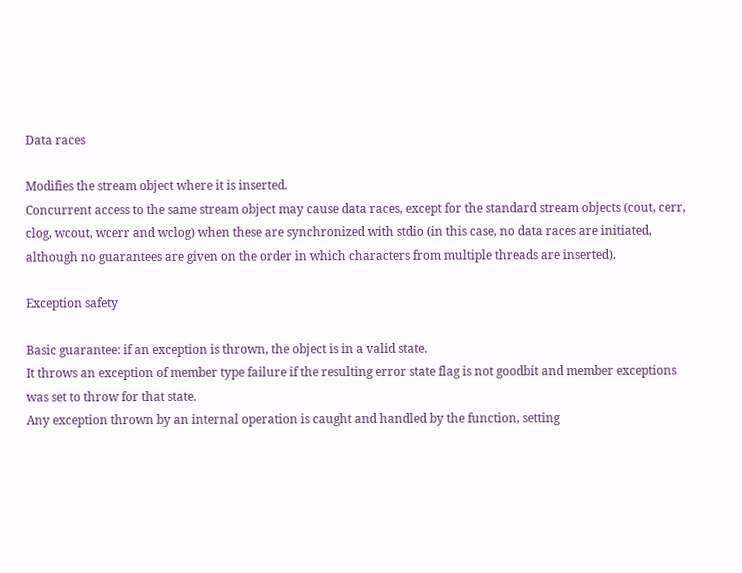Data races

Modifies the stream object where it is inserted.
Concurrent access to the same stream object may cause data races, except for the standard stream objects (cout, cerr, clog, wcout, wcerr and wclog) when these are synchronized with stdio (in this case, no data races are initiated, although no guarantees are given on the order in which characters from multiple threads are inserted).

Exception safety

Basic guarantee: if an exception is thrown, the object is in a valid state.
It throws an exception of member type failure if the resulting error state flag is not goodbit and member exceptions was set to throw for that state.
Any exception thrown by an internal operation is caught and handled by the function, setting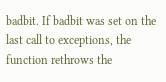badbit. If badbit was set on the last call to exceptions, the function rethrows the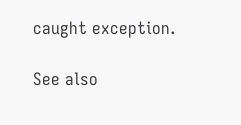caught exception.

See also